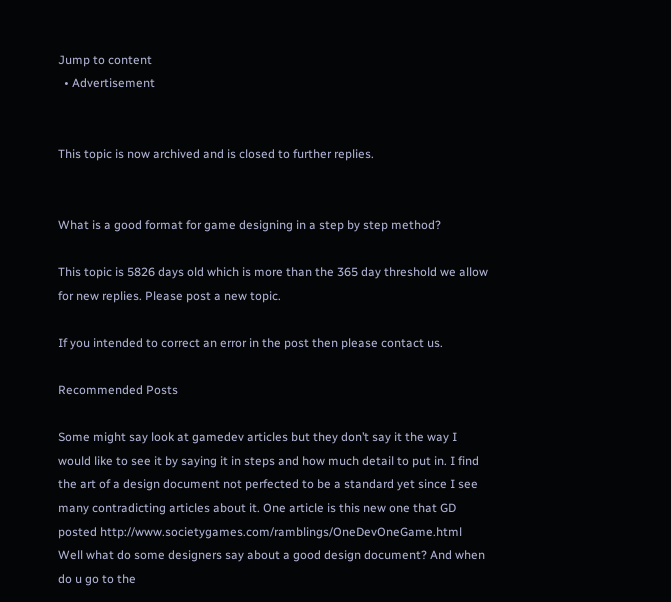Jump to content
  • Advertisement


This topic is now archived and is closed to further replies.


What is a good format for game designing in a step by step method?

This topic is 5826 days old which is more than the 365 day threshold we allow for new replies. Please post a new topic.

If you intended to correct an error in the post then please contact us.

Recommended Posts

Some might say look at gamedev articles but they don’t say it the way I would like to see it by saying it in steps and how much detail to put in. I find the art of a design document not perfected to be a standard yet since I see many contradicting articles about it. One article is this new one that GD posted http://www.societygames.com/ramblings/OneDevOneGame.html Well what do some designers say about a good design document? And when do u go to the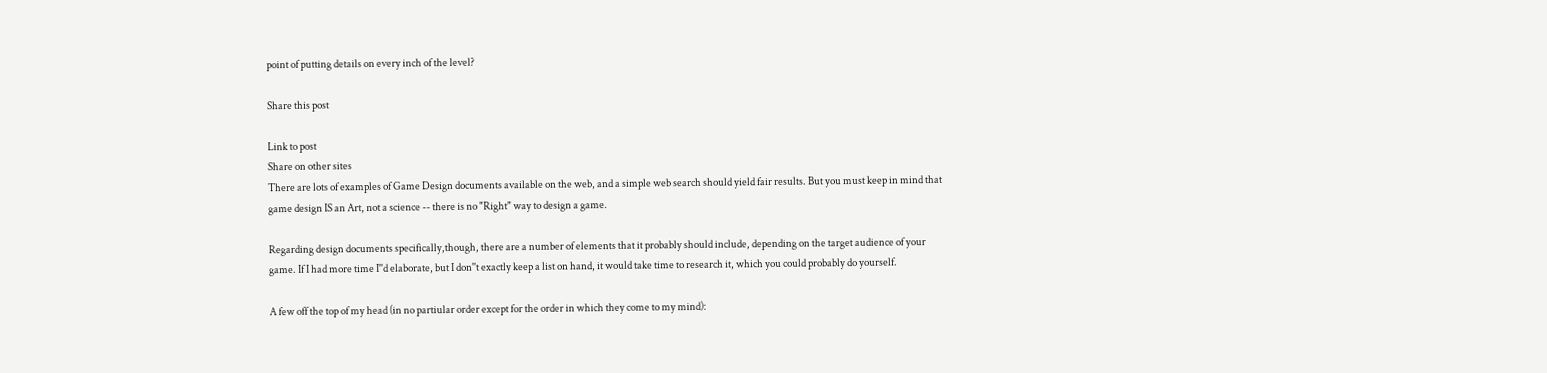point of putting details on every inch of the level?

Share this post

Link to post
Share on other sites
There are lots of examples of Game Design documents available on the web, and a simple web search should yield fair results. But you must keep in mind that game design IS an Art, not a science -- there is no "Right" way to design a game.

Regarding design documents specifically,though, there are a number of elements that it probably should include, depending on the target audience of your game. If I had more time I''d elaborate, but I don''t exactly keep a list on hand, it would take time to research it, which you could probably do yourself.

A few off the top of my head (in no partiular order except for the order in which they come to my mind):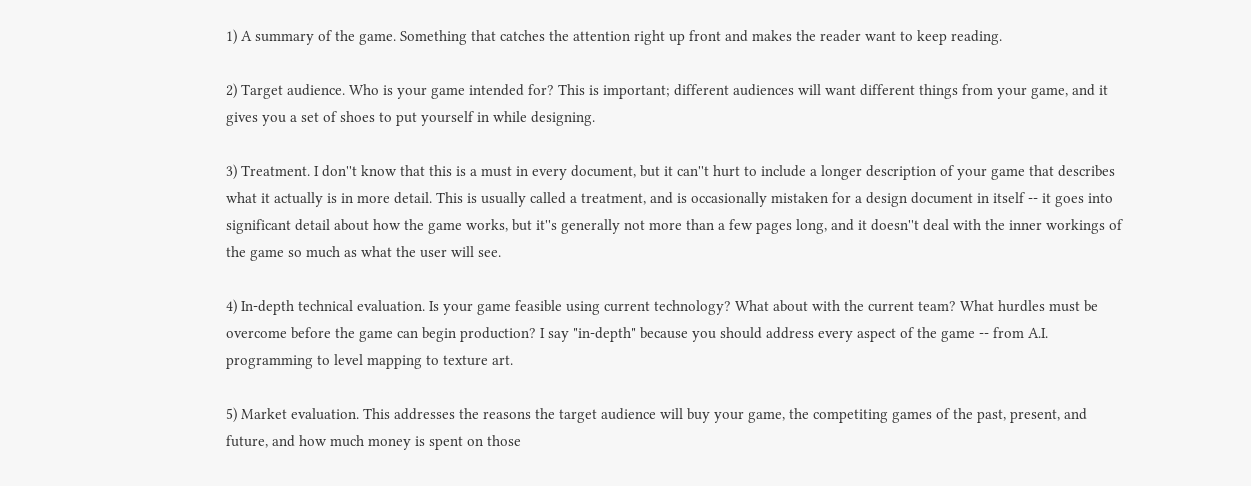1) A summary of the game. Something that catches the attention right up front and makes the reader want to keep reading.

2) Target audience. Who is your game intended for? This is important; different audiences will want different things from your game, and it gives you a set of shoes to put yourself in while designing.

3) Treatment. I don''t know that this is a must in every document, but it can''t hurt to include a longer description of your game that describes what it actually is in more detail. This is usually called a treatment, and is occasionally mistaken for a design document in itself -- it goes into significant detail about how the game works, but it''s generally not more than a few pages long, and it doesn''t deal with the inner workings of the game so much as what the user will see.

4) In-depth technical evaluation. Is your game feasible using current technology? What about with the current team? What hurdles must be overcome before the game can begin production? I say "in-depth" because you should address every aspect of the game -- from A.I. programming to level mapping to texture art.

5) Market evaluation. This addresses the reasons the target audience will buy your game, the competiting games of the past, present, and future, and how much money is spent on those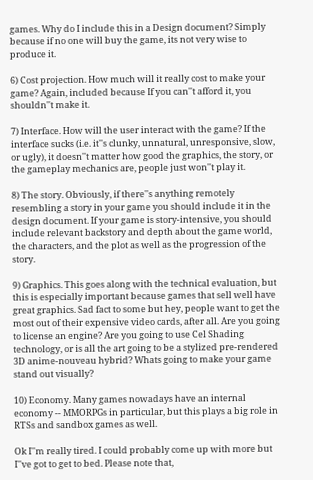games. Why do I include this in a Design document? Simply because if no one will buy the game, its not very wise to produce it.

6) Cost projection. How much will it really cost to make your game? Again, included because If you can''t afford it, you shouldn''t make it.

7) Interface. How will the user interact with the game? If the interface sucks (i.e. it''s clunky, unnatural, unresponsive, slow, or ugly), it doesn''t matter how good the graphics, the story, or the gameplay mechanics are, people just won''t play it.

8) The story. Obviously, if there''s anything remotely resembling a story in your game you should include it in the design document. If your game is story-intensive, you should include relevant backstory and depth about the game world, the characters, and the plot as well as the progression of the story.

9) Graphics. This goes along with the technical evaluation, but this is especially important because games that sell well have great graphics. Sad fact to some but hey, people want to get the most out of their expensive video cards, after all. Are you going to license an engine? Are you going to use Cel Shading technology, or is all the art going to be a stylized pre-rendered 3D anime-nouveau hybrid? Whats going to make your game stand out visually?

10) Economy. Many games nowadays have an internal economy -- MMORPGs in particular, but this plays a big role in RTSs and sandbox games as well.

Ok I''m really tired. I could probably come up with more but I''ve got to get to bed. Please note that,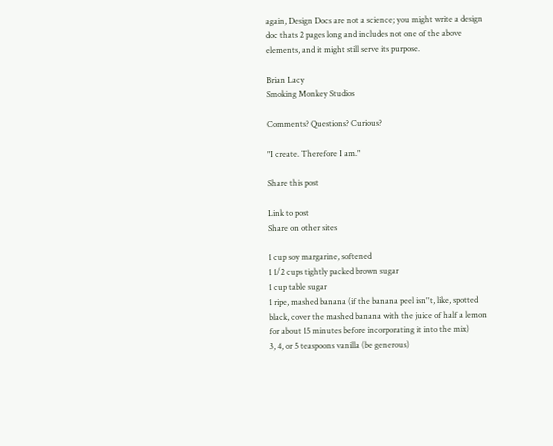again, Design Docs are not a science; you might write a design doc thats 2 pages long and includes not one of the above elements, and it might still serve its purpose.

Brian Lacy
Smoking Monkey Studios

Comments? Questions? Curious?

"I create. Therefore I am."

Share this post

Link to post
Share on other sites

1 cup soy margarine, softened
1 1/2 cups tightly packed brown sugar
1 cup table sugar
1 ripe, mashed banana (if the banana peel isn''t, like, spotted black, cover the mashed banana with the juice of half a lemon for about 15 minutes before incorporating it into the mix)
3, 4, or 5 teaspoons vanilla (be generous)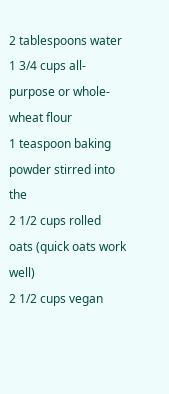2 tablespoons water
1 3/4 cups all-purpose or whole-wheat flour
1 teaspoon baking powder stirred into the
2 1/2 cups rolled oats (quick oats work well)
2 1/2 cups vegan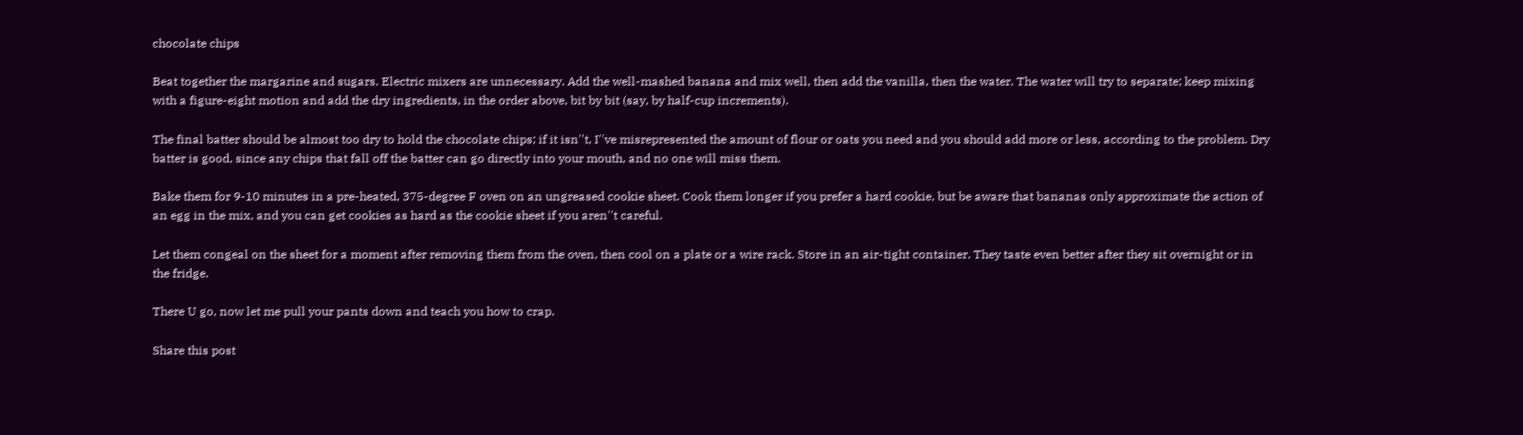chocolate chips

Beat together the margarine and sugars. Electric mixers are unnecessary. Add the well-mashed banana and mix well, then add the vanilla, then the water. The water will try to separate; keep mixing with a figure-eight motion and add the dry ingredients, in the order above, bit by bit (say, by half-cup increments).

The final batter should be almost too dry to hold the chocolate chips; if it isn''t, I''ve misrepresented the amount of flour or oats you need and you should add more or less, according to the problem. Dry batter is good, since any chips that fall off the batter can go directly into your mouth, and no one will miss them.

Bake them for 9-10 minutes in a pre-heated, 375-degree F oven on an ungreased cookie sheet. Cook them longer if you prefer a hard cookie, but be aware that bananas only approximate the action of an egg in the mix, and you can get cookies as hard as the cookie sheet if you aren''t careful.

Let them congeal on the sheet for a moment after removing them from the oven, then cool on a plate or a wire rack. Store in an air-tight container. They taste even better after they sit overnight or in the fridge.

There U go, now let me pull your pants down and teach you how to crap.

Share this post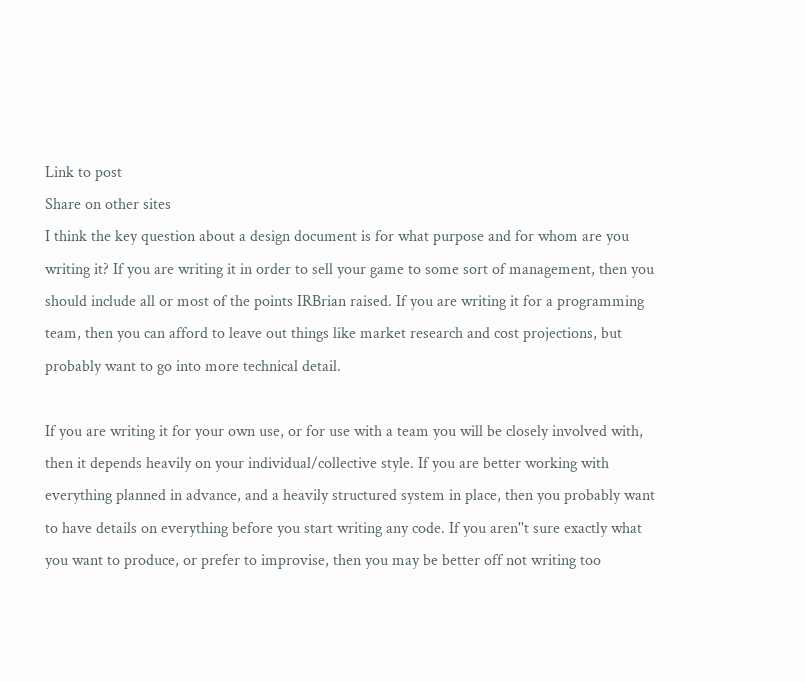Link to post
Share on other sites
I think the key question about a design document is for what purpose and for whom are you writing it? If you are writing it in order to sell your game to some sort of management, then you should include all or most of the points IRBrian raised. If you are writing it for a programming team, then you can afford to leave out things like market research and cost projections, but probably want to go into more technical detail.

If you are writing it for your own use, or for use with a team you will be closely involved with, then it depends heavily on your individual/collective style. If you are better working with everything planned in advance, and a heavily structured system in place, then you probably want to have details on everything before you start writing any code. If you aren''t sure exactly what you want to produce, or prefer to improvise, then you may be better off not writing too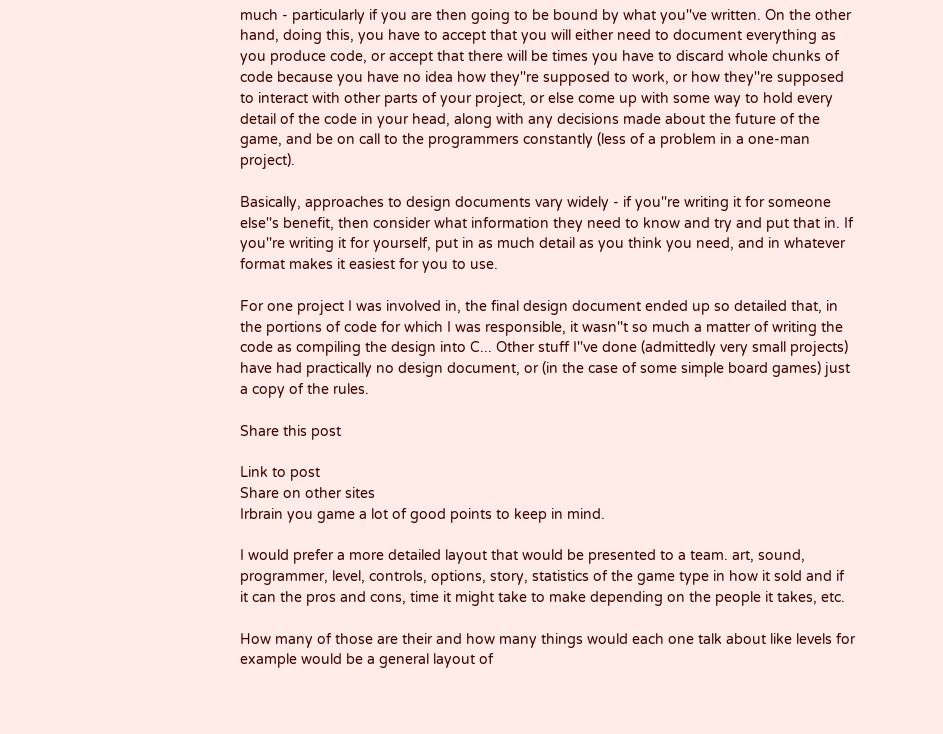much - particularly if you are then going to be bound by what you''ve written. On the other hand, doing this, you have to accept that you will either need to document everything as you produce code, or accept that there will be times you have to discard whole chunks of code because you have no idea how they''re supposed to work, or how they''re supposed to interact with other parts of your project, or else come up with some way to hold every detail of the code in your head, along with any decisions made about the future of the game, and be on call to the programmers constantly (less of a problem in a one-man project).

Basically, approaches to design documents vary widely - if you''re writing it for someone else''s benefit, then consider what information they need to know and try and put that in. If you''re writing it for yourself, put in as much detail as you think you need, and in whatever format makes it easiest for you to use.

For one project I was involved in, the final design document ended up so detailed that, in the portions of code for which I was responsible, it wasn''t so much a matter of writing the code as compiling the design into C... Other stuff I''ve done (admittedly very small projects) have had practically no design document, or (in the case of some simple board games) just a copy of the rules.

Share this post

Link to post
Share on other sites
Irbrain you game a lot of good points to keep in mind.

I would prefer a more detailed layout that would be presented to a team. art, sound, programmer, level, controls, options, story, statistics of the game type in how it sold and if it can the pros and cons, time it might take to make depending on the people it takes, etc.

How many of those are their and how many things would each one talk about like levels for example would be a general layout of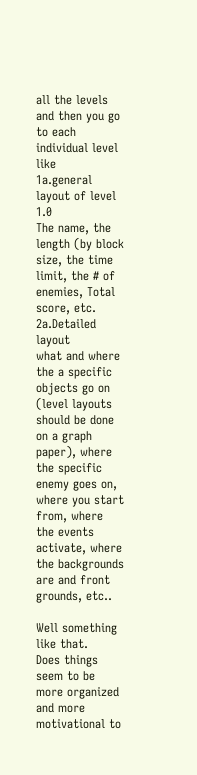all the levels and then you go to each individual level like
1a.general layout of level 1.0
The name, the length (by block size, the time limit, the # of enemies, Total score, etc.
2a.Detailed layout
what and where the a specific objects go on (level layouts should be done on a graph paper), where the specific enemy goes on, where you start from, where the events activate, where the backgrounds are and front grounds, etc..

Well something like that.
Does things seem to be more organized and more motivational to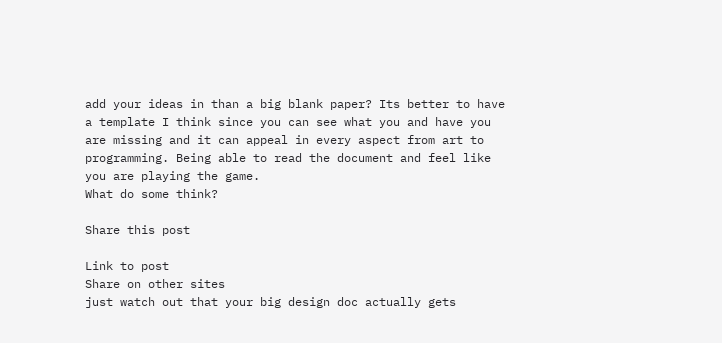add your ideas in than a big blank paper? Its better to have a template I think since you can see what you and have you are missing and it can appeal in every aspect from art to programming. Being able to read the document and feel like you are playing the game.
What do some think?

Share this post

Link to post
Share on other sites
just watch out that your big design doc actually gets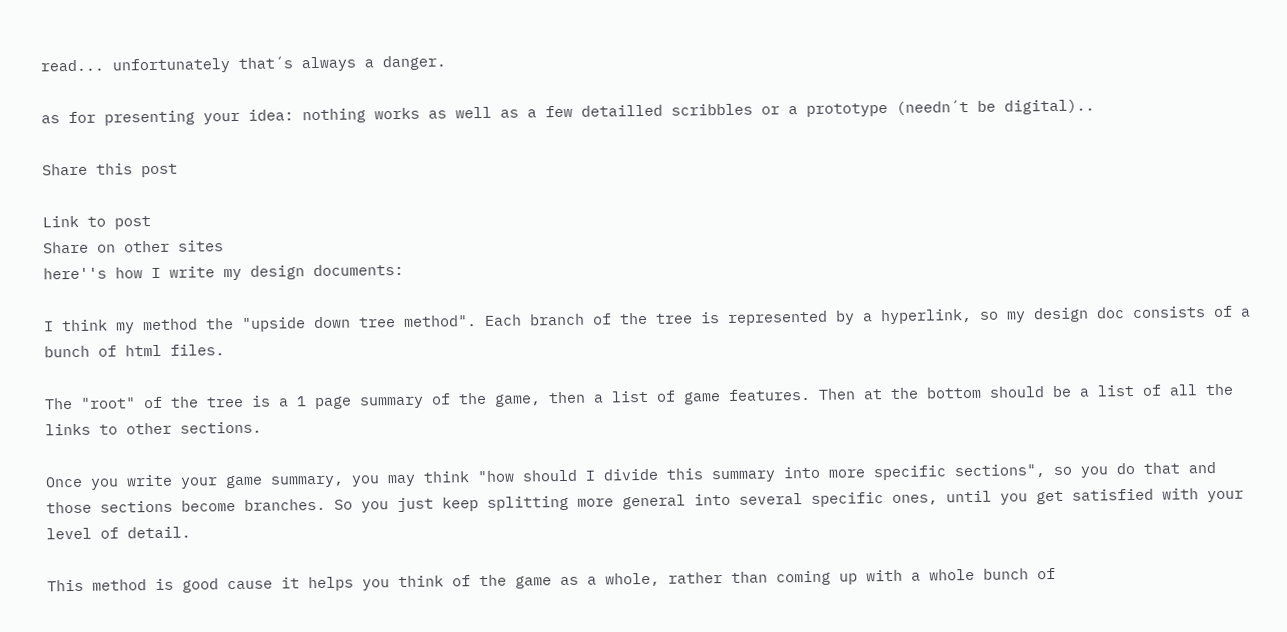read... unfortunately that´s always a danger.

as for presenting your idea: nothing works as well as a few detailled scribbles or a prototype (needn´t be digital)..

Share this post

Link to post
Share on other sites
here''s how I write my design documents:

I think my method the "upside down tree method". Each branch of the tree is represented by a hyperlink, so my design doc consists of a bunch of html files.

The "root" of the tree is a 1 page summary of the game, then a list of game features. Then at the bottom should be a list of all the links to other sections.

Once you write your game summary, you may think "how should I divide this summary into more specific sections", so you do that and those sections become branches. So you just keep splitting more general into several specific ones, until you get satisfied with your level of detail.

This method is good cause it helps you think of the game as a whole, rather than coming up with a whole bunch of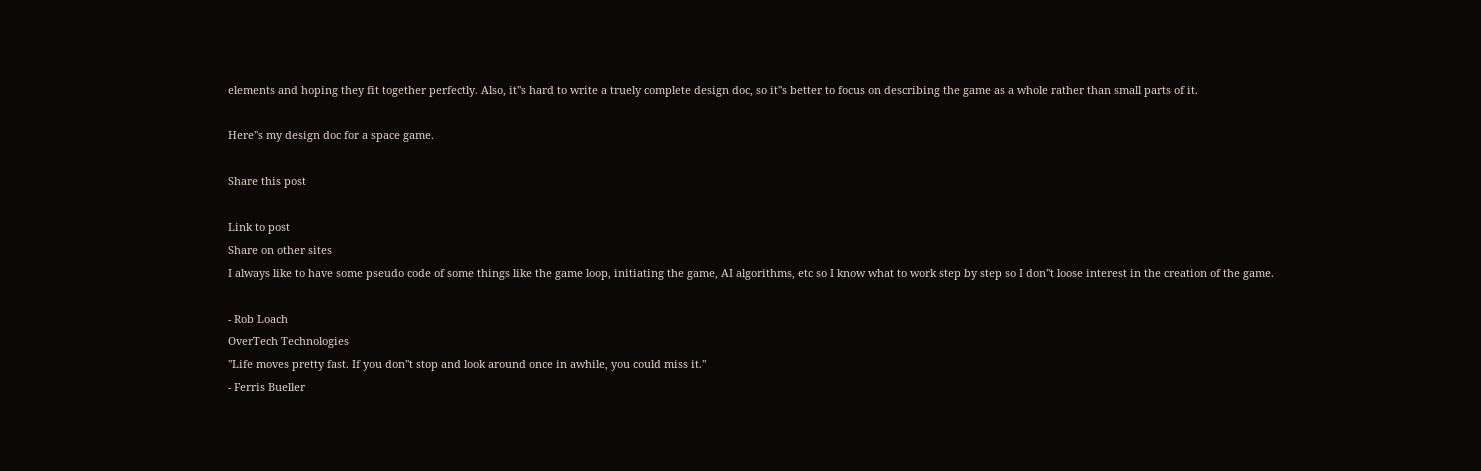elements and hoping they fit together perfectly. Also, it''s hard to write a truely complete design doc, so it''s better to focus on describing the game as a whole rather than small parts of it.

Here''s my design doc for a space game.

Share this post

Link to post
Share on other sites
I always like to have some pseudo code of some things like the game loop, initiating the game, AI algorithms, etc so I know what to work step by step so I don''t loose interest in the creation of the game.

- Rob Loach
OverTech Technologies
"Life moves pretty fast. If you don''t stop and look around once in awhile, you could miss it."
- Ferris Bueller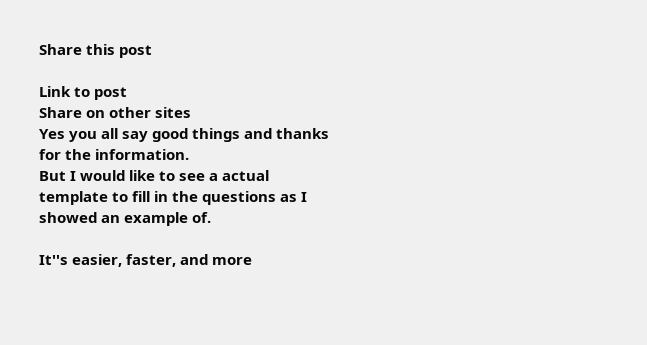Share this post

Link to post
Share on other sites
Yes you all say good things and thanks for the information.
But I would like to see a actual template to fill in the questions as I showed an example of.

It''s easier, faster, and more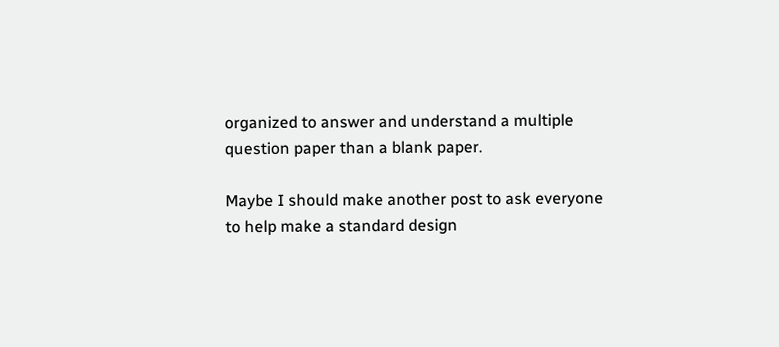organized to answer and understand a multiple question paper than a blank paper.

Maybe I should make another post to ask everyone to help make a standard design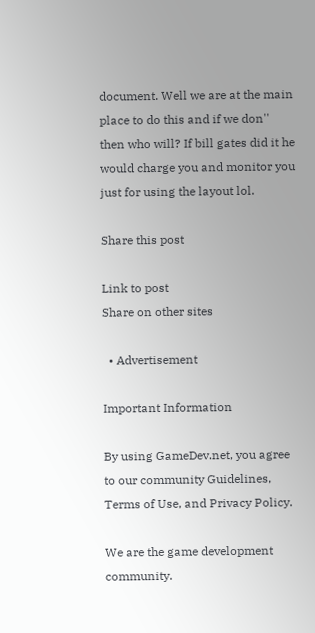document. Well we are at the main place to do this and if we don'' then who will? If bill gates did it he would charge you and monitor you just for using the layout lol.

Share this post

Link to post
Share on other sites

  • Advertisement

Important Information

By using GameDev.net, you agree to our community Guidelines, Terms of Use, and Privacy Policy.

We are the game development community.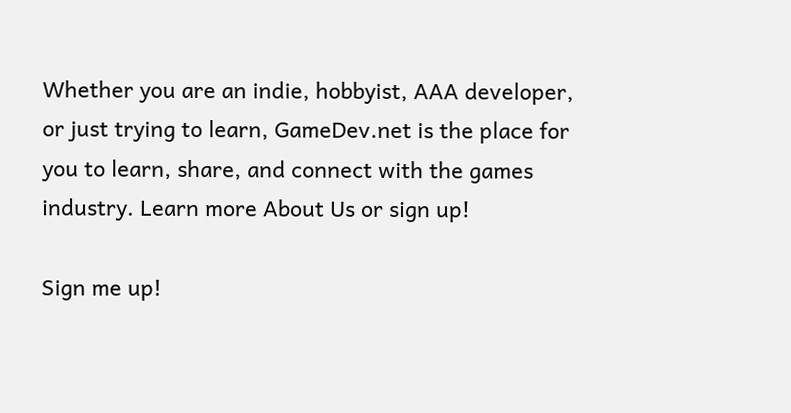Whether you are an indie, hobbyist, AAA developer, or just trying to learn, GameDev.net is the place for you to learn, share, and connect with the games industry. Learn more About Us or sign up!

Sign me up!